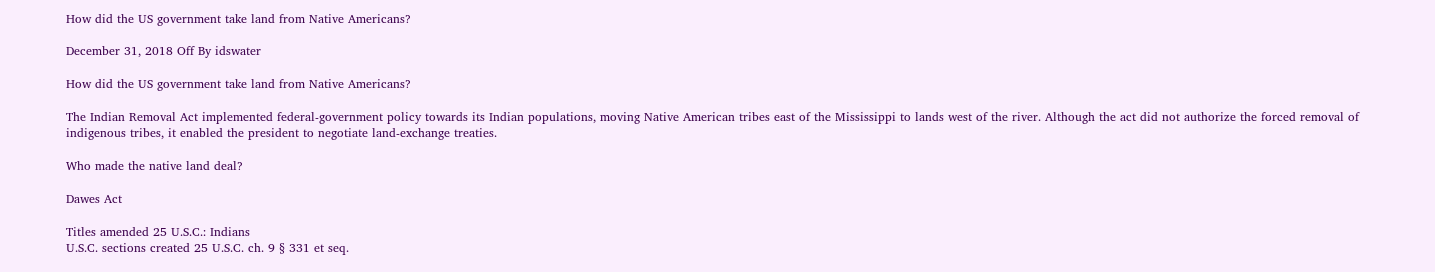How did the US government take land from Native Americans?

December 31, 2018 Off By idswater

How did the US government take land from Native Americans?

The Indian Removal Act implemented federal-government policy towards its Indian populations, moving Native American tribes east of the Mississippi to lands west of the river. Although the act did not authorize the forced removal of indigenous tribes, it enabled the president to negotiate land-exchange treaties.

Who made the native land deal?

Dawes Act

Titles amended 25 U.S.C.: Indians
U.S.C. sections created 25 U.S.C. ch. 9 § 331 et seq.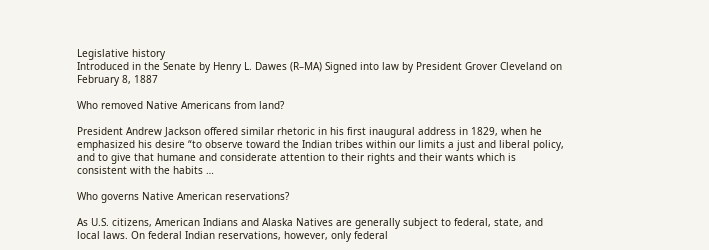Legislative history
Introduced in the Senate by Henry L. Dawes (R–MA) Signed into law by President Grover Cleveland on February 8, 1887

Who removed Native Americans from land?

President Andrew Jackson offered similar rhetoric in his first inaugural address in 1829, when he emphasized his desire “to observe toward the Indian tribes within our limits a just and liberal policy, and to give that humane and considerate attention to their rights and their wants which is consistent with the habits …

Who governs Native American reservations?

As U.S. citizens, American Indians and Alaska Natives are generally subject to federal, state, and local laws. On federal Indian reservations, however, only federal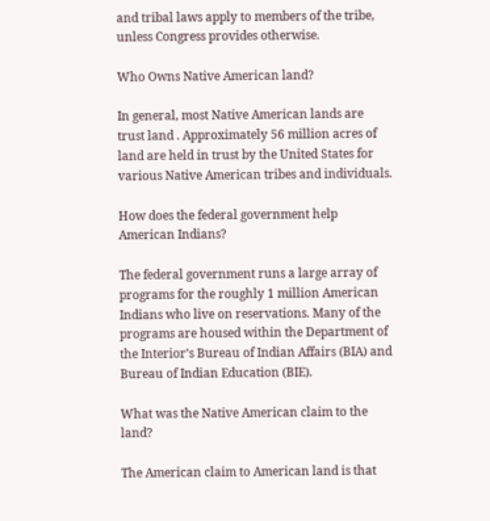and tribal laws apply to members of the tribe, unless Congress provides otherwise.

Who Owns Native American land?

In general, most Native American lands are trust land . Approximately 56 million acres of land are held in trust by the United States for various Native American tribes and individuals.

How does the federal government help American Indians?

The federal government runs a large array of programs for the roughly 1 million American Indians who live on reservations. Many of the programs are housed within the Department of the Interior’s Bureau of Indian Affairs (BIA) and Bureau of Indian Education (BIE).

What was the Native American claim to the land?

The American claim to American land is that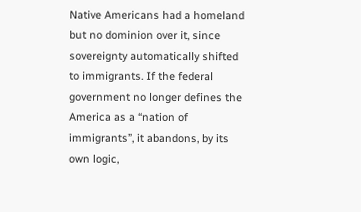Native Americans had a homeland but no dominion over it, since sovereignty automatically shifted to immigrants. If the federal government no longer defines the America as a “nation of immigrants”, it abandons, by its own logic,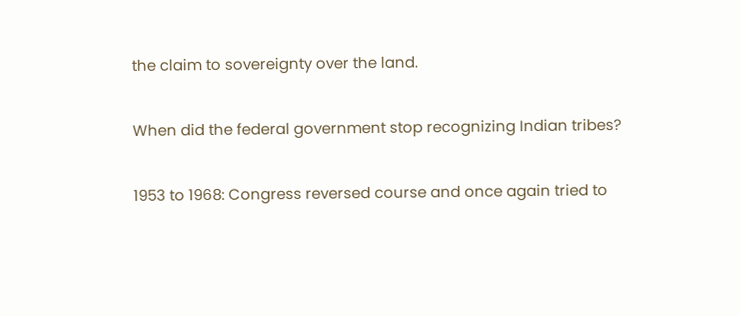the claim to sovereignty over the land.

When did the federal government stop recognizing Indian tribes?

1953 to 1968: Congress reversed course and once again tried to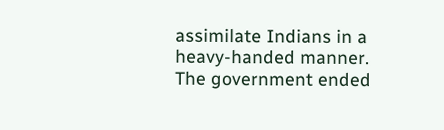assimilate Indians in a heavy-handed manner. The government ended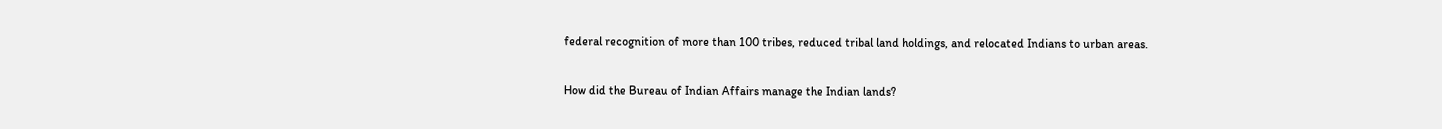federal recognition of more than 100 tribes, reduced tribal land holdings, and relocated Indians to urban areas.

How did the Bureau of Indian Affairs manage the Indian lands?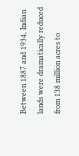Between 1887 and 1934, Indian lands were dramatically reduced from 138 million acres to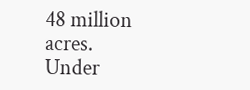48 million acres. Under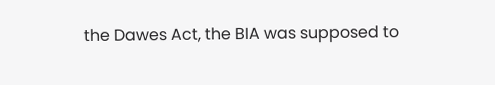the Dawes Act, the BIA was supposed to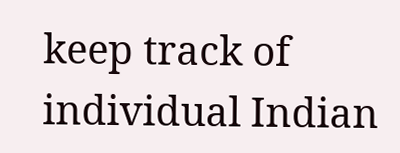keep track of individual Indian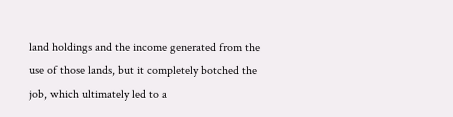land holdings and the income generated from the use of those lands, but it completely botched the job, which ultimately led to a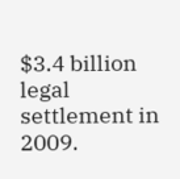$3.4 billion legal settlement in 2009.